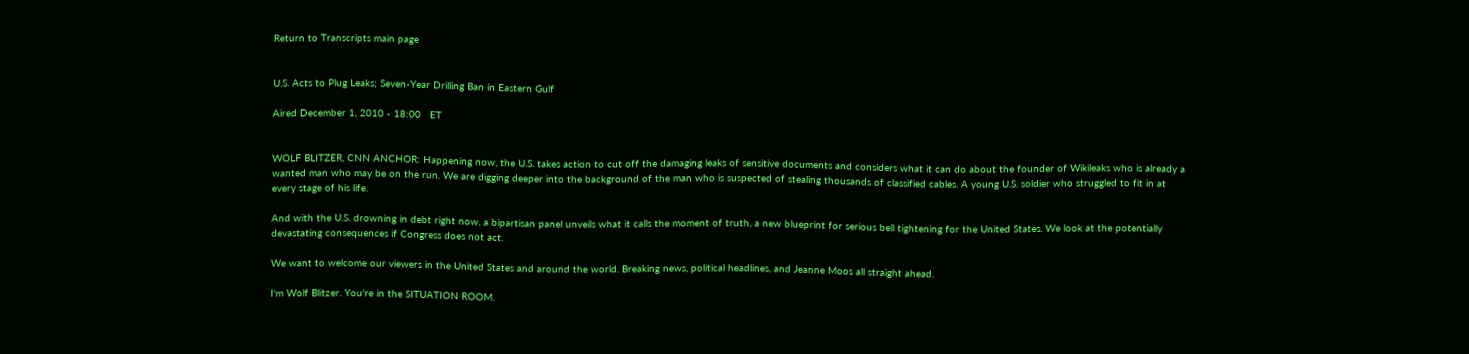Return to Transcripts main page


U.S. Acts to Plug Leaks; Seven-Year Drilling Ban in Eastern Gulf

Aired December 1, 2010 - 18:00   ET


WOLF BLITZER, CNN ANCHOR: Happening now, the U.S. takes action to cut off the damaging leaks of sensitive documents and considers what it can do about the founder of Wikileaks who is already a wanted man who may be on the run. We are digging deeper into the background of the man who is suspected of stealing thousands of classified cables. A young U.S. soldier who struggled to fit in at every stage of his life.

And with the U.S. drowning in debt right now, a bipartisan panel unveils what it calls the moment of truth, a new blueprint for serious bell tightening for the United States. We look at the potentially devastating consequences if Congress does not act.

We want to welcome our viewers in the United States and around the world. Breaking news, political headlines, and Jeanne Moos all straight ahead.

I'm Wolf Blitzer. You're in the SITUATION ROOM.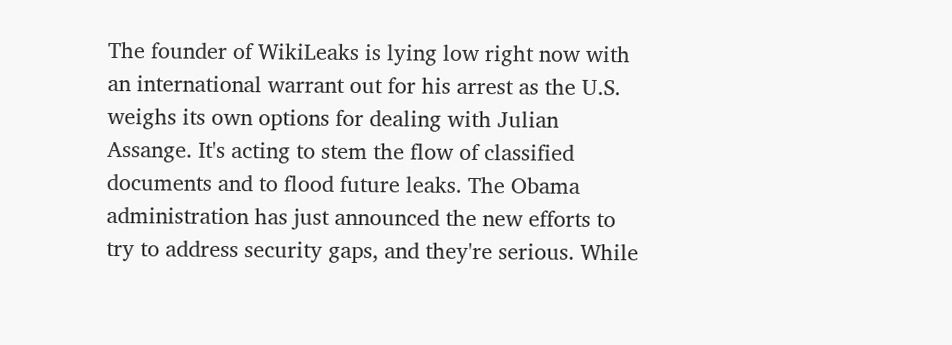The founder of WikiLeaks is lying low right now with an international warrant out for his arrest as the U.S. weighs its own options for dealing with Julian Assange. It's acting to stem the flow of classified documents and to flood future leaks. The Obama administration has just announced the new efforts to try to address security gaps, and they're serious. While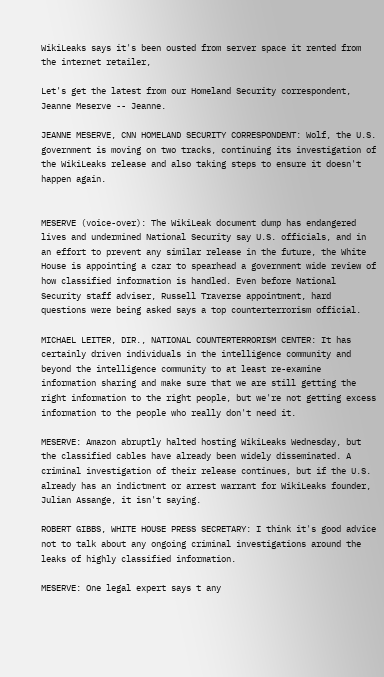WikiLeaks says it's been ousted from server space it rented from the internet retailer,

Let's get the latest from our Homeland Security correspondent, Jeanne Meserve -- Jeanne.

JEANNE MESERVE, CNN HOMELAND SECURITY CORRESPONDENT: Wolf, the U.S. government is moving on two tracks, continuing its investigation of the WikiLeaks release and also taking steps to ensure it doesn't happen again.


MESERVE (voice-over): The WikiLeak document dump has endangered lives and undermined National Security say U.S. officials, and in an effort to prevent any similar release in the future, the White House is appointing a czar to spearhead a government wide review of how classified information is handled. Even before National Security staff adviser, Russell Traverse appointment, hard questions were being asked says a top counterterrorism official.

MICHAEL LEITER, DIR., NATIONAL COUNTERTERRORISM CENTER: It has certainly driven individuals in the intelligence community and beyond the intelligence community to at least re-examine information sharing and make sure that we are still getting the right information to the right people, but we're not getting excess information to the people who really don't need it.

MESERVE: Amazon abruptly halted hosting WikiLeaks Wednesday, but the classified cables have already been widely disseminated. A criminal investigation of their release continues, but if the U.S. already has an indictment or arrest warrant for WikiLeaks founder, Julian Assange, it isn't saying.

ROBERT GIBBS, WHITE HOUSE PRESS SECRETARY: I think it's good advice not to talk about any ongoing criminal investigations around the leaks of highly classified information.

MESERVE: One legal expert says t any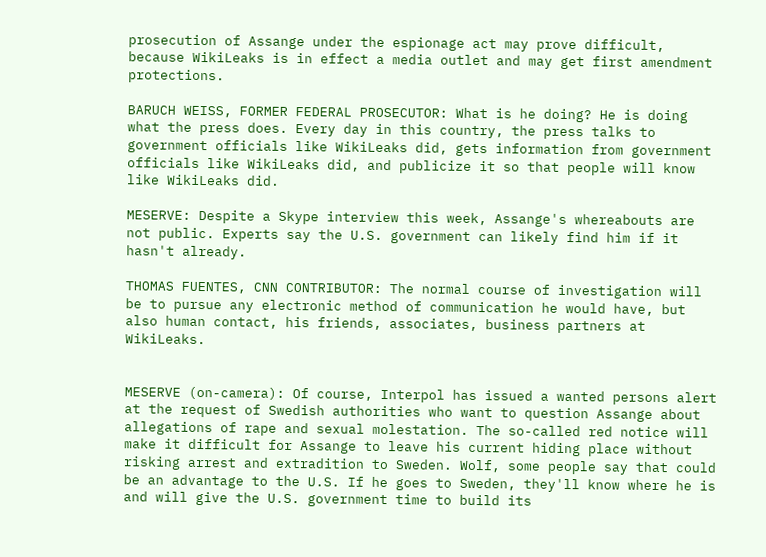prosecution of Assange under the espionage act may prove difficult, because WikiLeaks is in effect a media outlet and may get first amendment protections.

BARUCH WEISS, FORMER FEDERAL PROSECUTOR: What is he doing? He is doing what the press does. Every day in this country, the press talks to government officials like WikiLeaks did, gets information from government officials like WikiLeaks did, and publicize it so that people will know like WikiLeaks did.

MESERVE: Despite a Skype interview this week, Assange's whereabouts are not public. Experts say the U.S. government can likely find him if it hasn't already.

THOMAS FUENTES, CNN CONTRIBUTOR: The normal course of investigation will be to pursue any electronic method of communication he would have, but also human contact, his friends, associates, business partners at WikiLeaks.


MESERVE (on-camera): Of course, Interpol has issued a wanted persons alert at the request of Swedish authorities who want to question Assange about allegations of rape and sexual molestation. The so-called red notice will make it difficult for Assange to leave his current hiding place without risking arrest and extradition to Sweden. Wolf, some people say that could be an advantage to the U.S. If he goes to Sweden, they'll know where he is and will give the U.S. government time to build its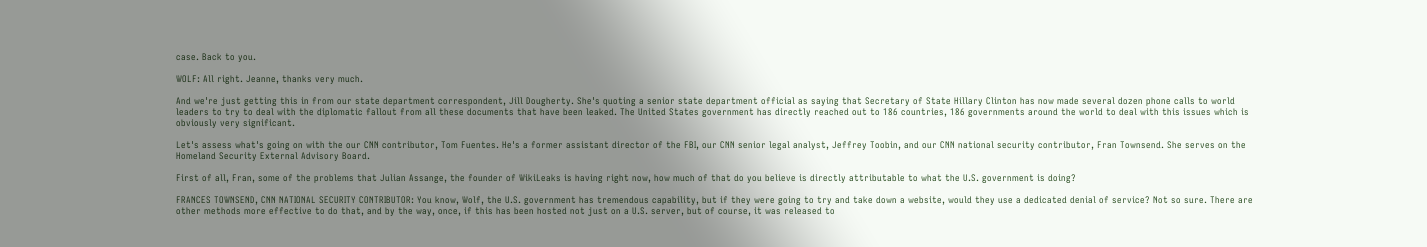case. Back to you.

WOLF: All right. Jeanne, thanks very much.

And we're just getting this in from our state department correspondent, Jill Dougherty. She's quoting a senior state department official as saying that Secretary of State Hillary Clinton has now made several dozen phone calls to world leaders to try to deal with the diplomatic fallout from all these documents that have been leaked. The United States government has directly reached out to 186 countries, 186 governments around the world to deal with this issues which is obviously very significant.

Let's assess what's going on with the our CNN contributor, Tom Fuentes. He's a former assistant director of the FBI, our CNN senior legal analyst, Jeffrey Toobin, and our CNN national security contributor, Fran Townsend. She serves on the Homeland Security External Advisory Board.

First of all, Fran, some of the problems that Julian Assange, the founder of WikiLeaks is having right now, how much of that do you believe is directly attributable to what the U.S. government is doing?

FRANCES TOWNSEND, CNN NATIONAL SECURITY CONTRIBUTOR: You know, Wolf, the U.S. government has tremendous capability, but if they were going to try and take down a website, would they use a dedicated denial of service? Not so sure. There are other methods more effective to do that, and by the way, once, if this has been hosted not just on a U.S. server, but of course, it was released to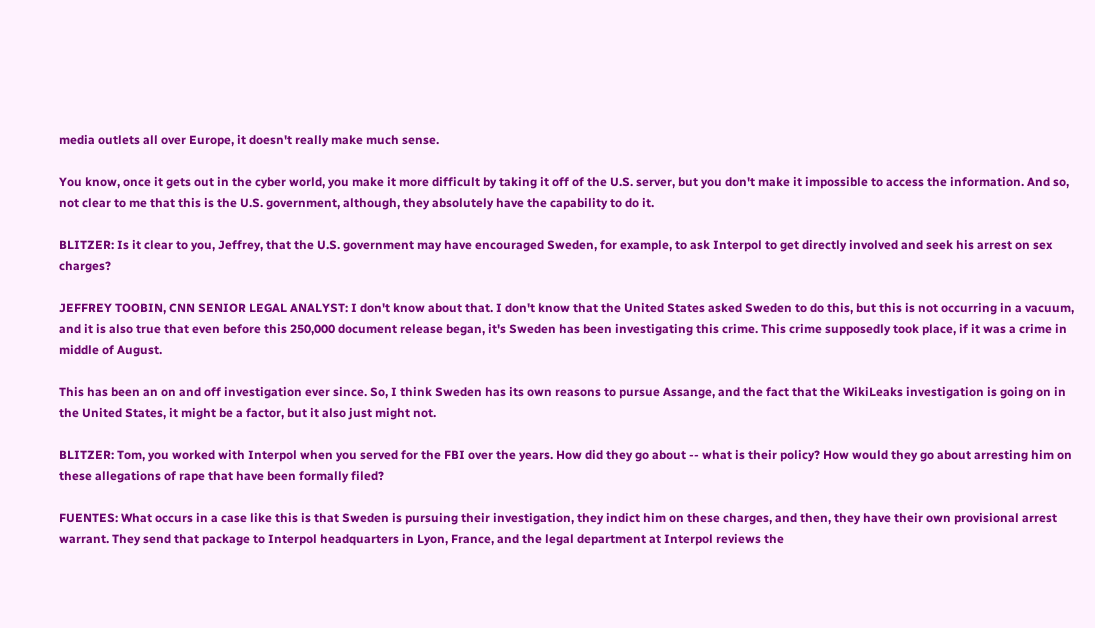media outlets all over Europe, it doesn't really make much sense.

You know, once it gets out in the cyber world, you make it more difficult by taking it off of the U.S. server, but you don't make it impossible to access the information. And so, not clear to me that this is the U.S. government, although, they absolutely have the capability to do it.

BLITZER: Is it clear to you, Jeffrey, that the U.S. government may have encouraged Sweden, for example, to ask Interpol to get directly involved and seek his arrest on sex charges?

JEFFREY TOOBIN, CNN SENIOR LEGAL ANALYST: I don't know about that. I don't know that the United States asked Sweden to do this, but this is not occurring in a vacuum, and it is also true that even before this 250,000 document release began, it's Sweden has been investigating this crime. This crime supposedly took place, if it was a crime in middle of August.

This has been an on and off investigation ever since. So, I think Sweden has its own reasons to pursue Assange, and the fact that the WikiLeaks investigation is going on in the United States, it might be a factor, but it also just might not.

BLITZER: Tom, you worked with Interpol when you served for the FBI over the years. How did they go about -- what is their policy? How would they go about arresting him on these allegations of rape that have been formally filed?

FUENTES: What occurs in a case like this is that Sweden is pursuing their investigation, they indict him on these charges, and then, they have their own provisional arrest warrant. They send that package to Interpol headquarters in Lyon, France, and the legal department at Interpol reviews the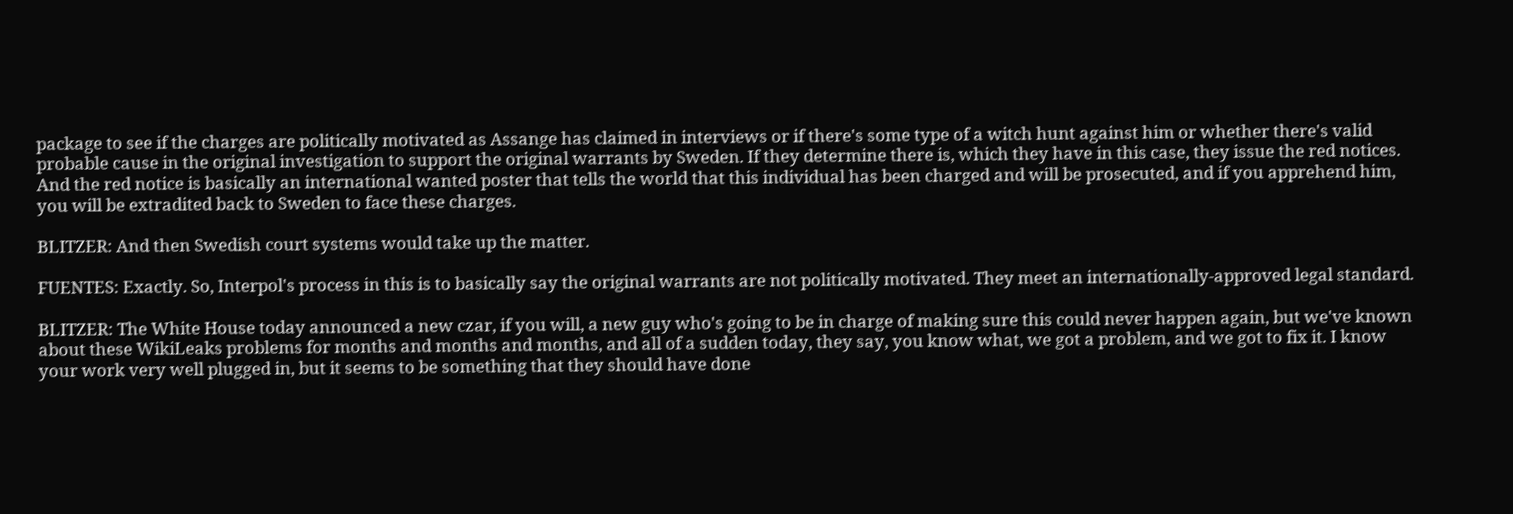package to see if the charges are politically motivated as Assange has claimed in interviews or if there's some type of a witch hunt against him or whether there's valid probable cause in the original investigation to support the original warrants by Sweden. If they determine there is, which they have in this case, they issue the red notices. And the red notice is basically an international wanted poster that tells the world that this individual has been charged and will be prosecuted, and if you apprehend him, you will be extradited back to Sweden to face these charges.

BLITZER: And then Swedish court systems would take up the matter.

FUENTES: Exactly. So, Interpol's process in this is to basically say the original warrants are not politically motivated. They meet an internationally-approved legal standard.

BLITZER: The White House today announced a new czar, if you will, a new guy who's going to be in charge of making sure this could never happen again, but we've known about these WikiLeaks problems for months and months and months, and all of a sudden today, they say, you know what, we got a problem, and we got to fix it. I know your work very well plugged in, but it seems to be something that they should have done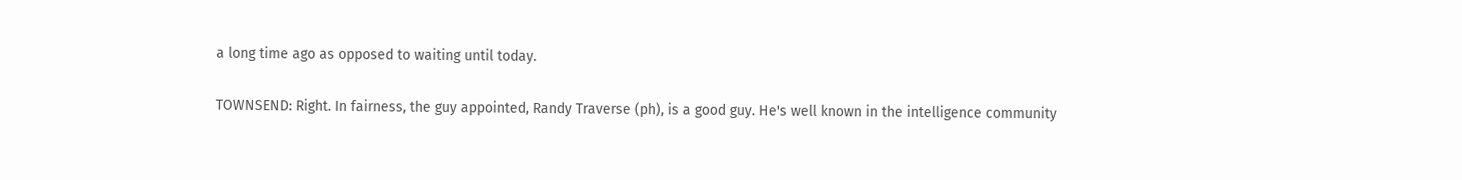a long time ago as opposed to waiting until today.

TOWNSEND: Right. In fairness, the guy appointed, Randy Traverse (ph), is a good guy. He's well known in the intelligence community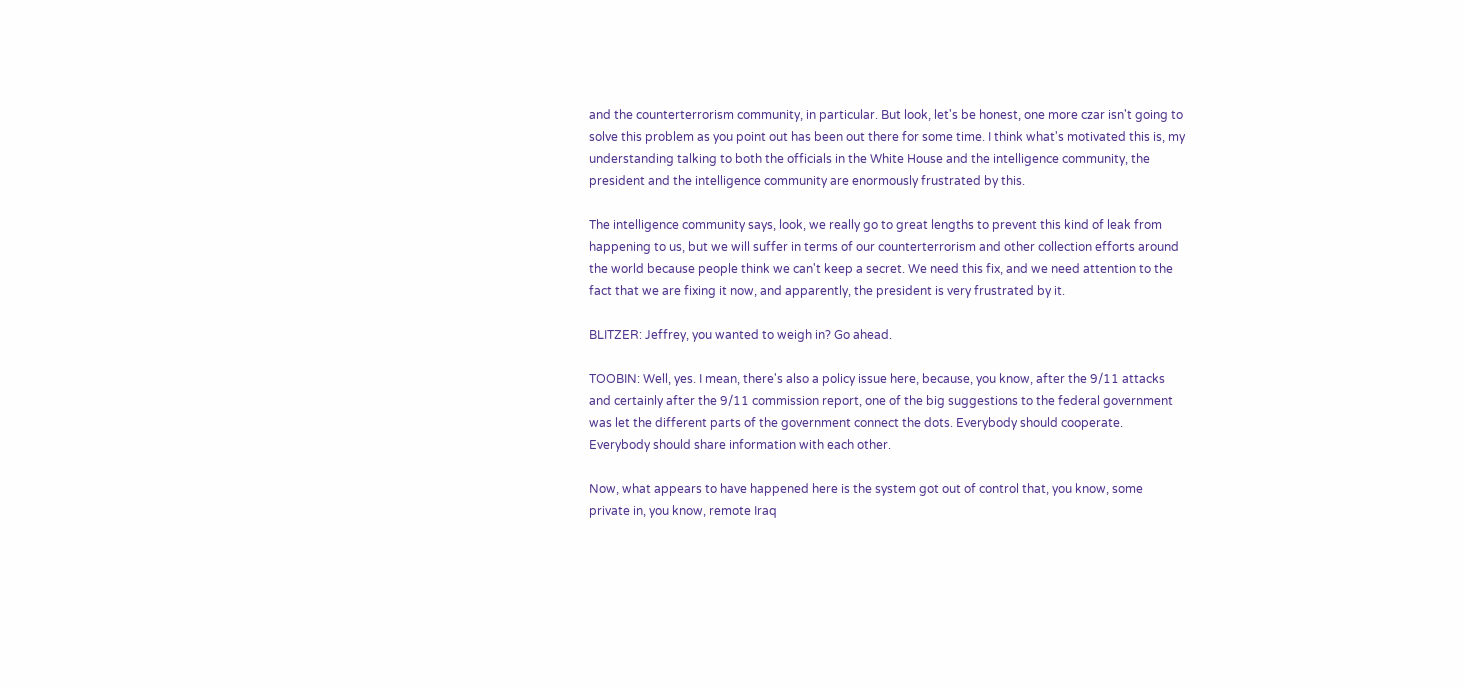and the counterterrorism community, in particular. But look, let's be honest, one more czar isn't going to solve this problem as you point out has been out there for some time. I think what's motivated this is, my understanding talking to both the officials in the White House and the intelligence community, the president and the intelligence community are enormously frustrated by this.

The intelligence community says, look, we really go to great lengths to prevent this kind of leak from happening to us, but we will suffer in terms of our counterterrorism and other collection efforts around the world because people think we can't keep a secret. We need this fix, and we need attention to the fact that we are fixing it now, and apparently, the president is very frustrated by it.

BLITZER: Jeffrey, you wanted to weigh in? Go ahead.

TOOBIN: Well, yes. I mean, there's also a policy issue here, because, you know, after the 9/11 attacks and certainly after the 9/11 commission report, one of the big suggestions to the federal government was let the different parts of the government connect the dots. Everybody should cooperate. Everybody should share information with each other.

Now, what appears to have happened here is the system got out of control that, you know, some private in, you know, remote Iraq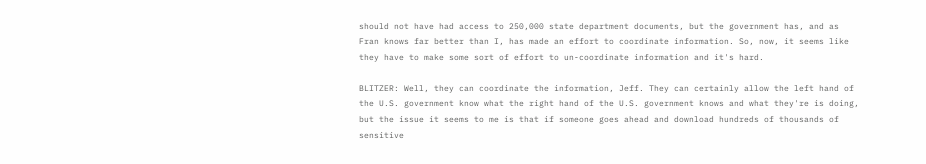should not have had access to 250,000 state department documents, but the government has, and as Fran knows far better than I, has made an effort to coordinate information. So, now, it seems like they have to make some sort of effort to un-coordinate information and it's hard.

BLITZER: Well, they can coordinate the information, Jeff. They can certainly allow the left hand of the U.S. government know what the right hand of the U.S. government knows and what they're is doing, but the issue it seems to me is that if someone goes ahead and download hundreds of thousands of sensitive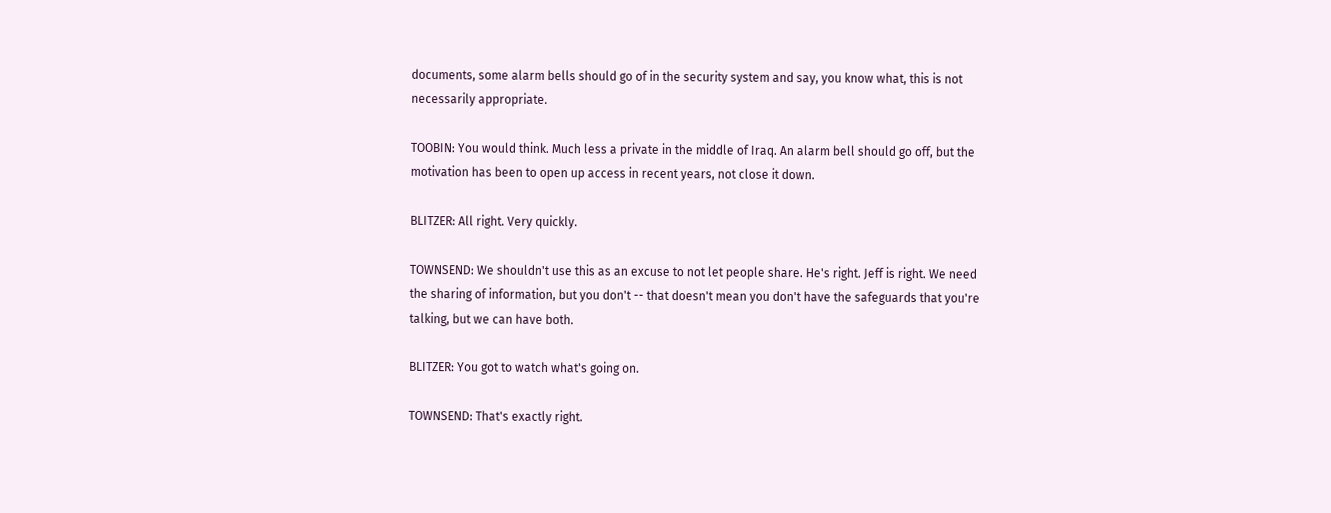documents, some alarm bells should go of in the security system and say, you know what, this is not necessarily appropriate.

TOOBIN: You would think. Much less a private in the middle of Iraq. An alarm bell should go off, but the motivation has been to open up access in recent years, not close it down.

BLITZER: All right. Very quickly.

TOWNSEND: We shouldn't use this as an excuse to not let people share. He's right. Jeff is right. We need the sharing of information, but you don't -- that doesn't mean you don't have the safeguards that you're talking, but we can have both.

BLITZER: You got to watch what's going on.

TOWNSEND: That's exactly right.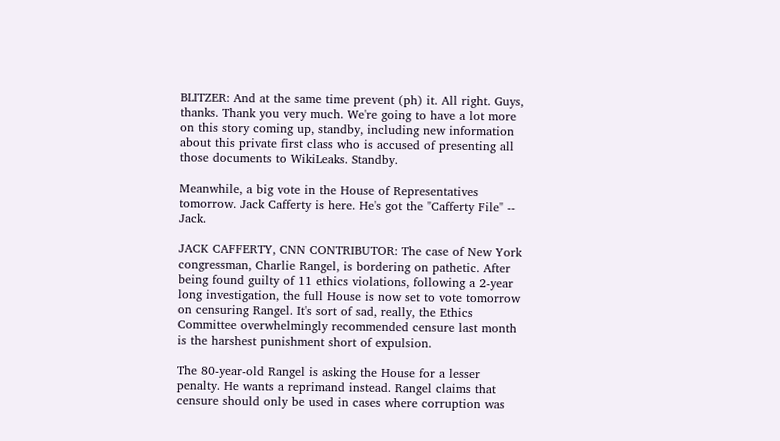BLITZER: And at the same time prevent (ph) it. All right. Guys, thanks. Thank you very much. We're going to have a lot more on this story coming up, standby, including new information about this private first class who is accused of presenting all those documents to WikiLeaks. Standby.

Meanwhile, a big vote in the House of Representatives tomorrow. Jack Cafferty is here. He's got the "Cafferty File" -- Jack.

JACK CAFFERTY, CNN CONTRIBUTOR: The case of New York congressman, Charlie Rangel, is bordering on pathetic. After being found guilty of 11 ethics violations, following a 2-year long investigation, the full House is now set to vote tomorrow on censuring Rangel. It's sort of sad, really, the Ethics Committee overwhelmingly recommended censure last month is the harshest punishment short of expulsion.

The 80-year-old Rangel is asking the House for a lesser penalty. He wants a reprimand instead. Rangel claims that censure should only be used in cases where corruption was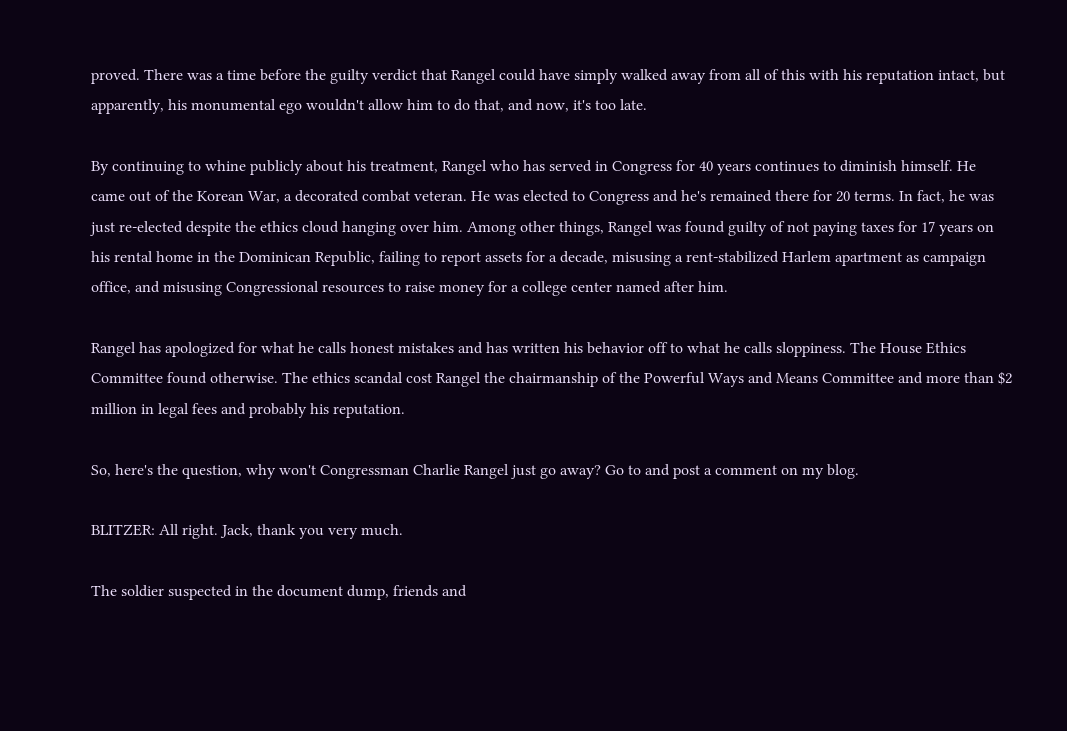proved. There was a time before the guilty verdict that Rangel could have simply walked away from all of this with his reputation intact, but apparently, his monumental ego wouldn't allow him to do that, and now, it's too late.

By continuing to whine publicly about his treatment, Rangel who has served in Congress for 40 years continues to diminish himself. He came out of the Korean War, a decorated combat veteran. He was elected to Congress and he's remained there for 20 terms. In fact, he was just re-elected despite the ethics cloud hanging over him. Among other things, Rangel was found guilty of not paying taxes for 17 years on his rental home in the Dominican Republic, failing to report assets for a decade, misusing a rent-stabilized Harlem apartment as campaign office, and misusing Congressional resources to raise money for a college center named after him.

Rangel has apologized for what he calls honest mistakes and has written his behavior off to what he calls sloppiness. The House Ethics Committee found otherwise. The ethics scandal cost Rangel the chairmanship of the Powerful Ways and Means Committee and more than $2 million in legal fees and probably his reputation.

So, here's the question, why won't Congressman Charlie Rangel just go away? Go to and post a comment on my blog.

BLITZER: All right. Jack, thank you very much.

The soldier suspected in the document dump, friends and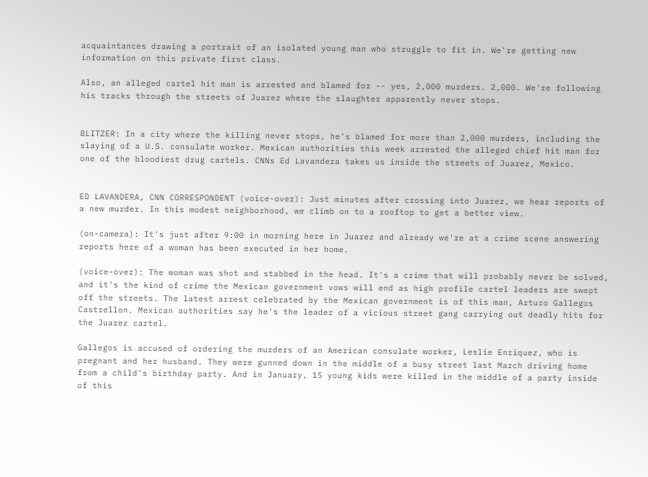acquaintances drawing a portrait of an isolated young man who struggle to fit in. We're getting new information on this private first class.

Also, an alleged cartel hit man is arrested and blamed for -- yes, 2,000 murders. 2,000. We're following his tracks through the streets of Juarez where the slaughter apparently never stops.


BLITZER: In a city where the killing never stops, he's blamed for more than 2,000 murders, including the slaying of a U.S. consulate worker. Mexican authorities this week arrested the alleged chief hit man for one of the bloodiest drug cartels. CNNs Ed Lavandera takes us inside the streets of Juarez, Mexico.


ED LAVANDERA, CNN CORRESPONDENT (voice-over): Just minutes after crossing into Juarez, we hear reports of a new murder. In this modest neighborhood, we climb on to a rooftop to get a better view.

(on-camera): It's just after 9:00 in morning here in Juarez and already we're at a crime scene answering reports here of a woman has been executed in her home.

(voice-over): The woman was shot and stabbed in the head. It's a crime that will probably never be solved, and it's the kind of crime the Mexican government vows will end as high profile cartel leaders are swept off the streets. The latest arrest celebrated by the Mexican government is of this man, Arturo Gallegos Castrellon. Mexican authorities say he's the leader of a vicious street gang carrying out deadly hits for the Juarez cartel.

Gallegos is accused of ordering the murders of an American consulate worker, Leslie Enriquez, who is pregnant and her husband. They were gunned down in the middle of a busy street last March driving home from a child's birthday party. And in January, 15 young kids were killed in the middle of a party inside of this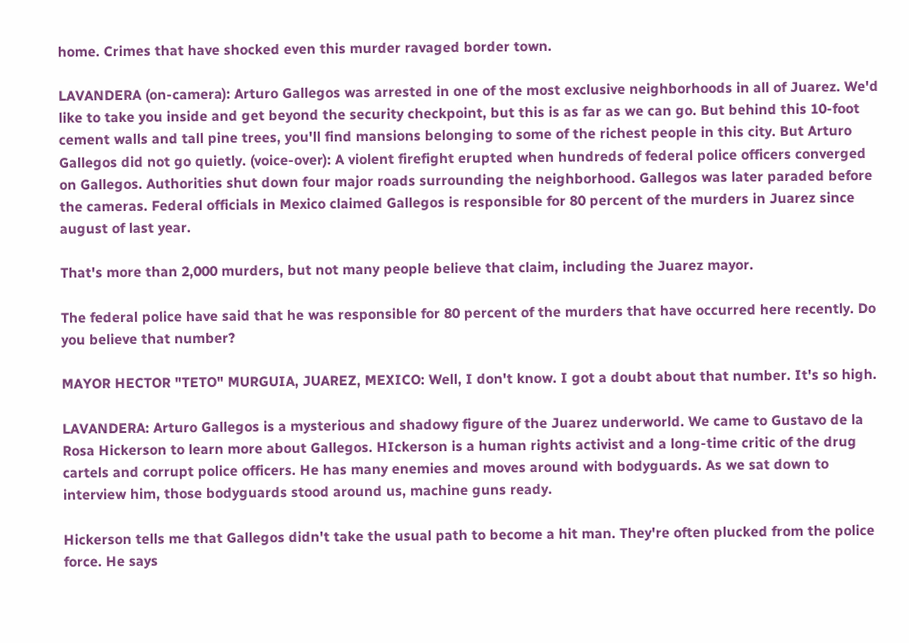home. Crimes that have shocked even this murder ravaged border town.

LAVANDERA (on-camera): Arturo Gallegos was arrested in one of the most exclusive neighborhoods in all of Juarez. We'd like to take you inside and get beyond the security checkpoint, but this is as far as we can go. But behind this 10-foot cement walls and tall pine trees, you'll find mansions belonging to some of the richest people in this city. But Arturo Gallegos did not go quietly. (voice-over): A violent firefight erupted when hundreds of federal police officers converged on Gallegos. Authorities shut down four major roads surrounding the neighborhood. Gallegos was later paraded before the cameras. Federal officials in Mexico claimed Gallegos is responsible for 80 percent of the murders in Juarez since august of last year.

That's more than 2,000 murders, but not many people believe that claim, including the Juarez mayor.

The federal police have said that he was responsible for 80 percent of the murders that have occurred here recently. Do you believe that number?

MAYOR HECTOR "TETO" MURGUIA, JUAREZ, MEXICO: Well, I don't know. I got a doubt about that number. It's so high.

LAVANDERA: Arturo Gallegos is a mysterious and shadowy figure of the Juarez underworld. We came to Gustavo de la Rosa Hickerson to learn more about Gallegos. HIckerson is a human rights activist and a long-time critic of the drug cartels and corrupt police officers. He has many enemies and moves around with bodyguards. As we sat down to interview him, those bodyguards stood around us, machine guns ready.

Hickerson tells me that Gallegos didn't take the usual path to become a hit man. They're often plucked from the police force. He says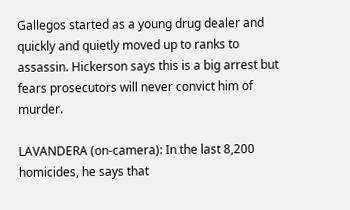Gallegos started as a young drug dealer and quickly and quietly moved up to ranks to assassin. Hickerson says this is a big arrest but fears prosecutors will never convict him of murder.

LAVANDERA (on-camera): In the last 8,200 homicides, he says that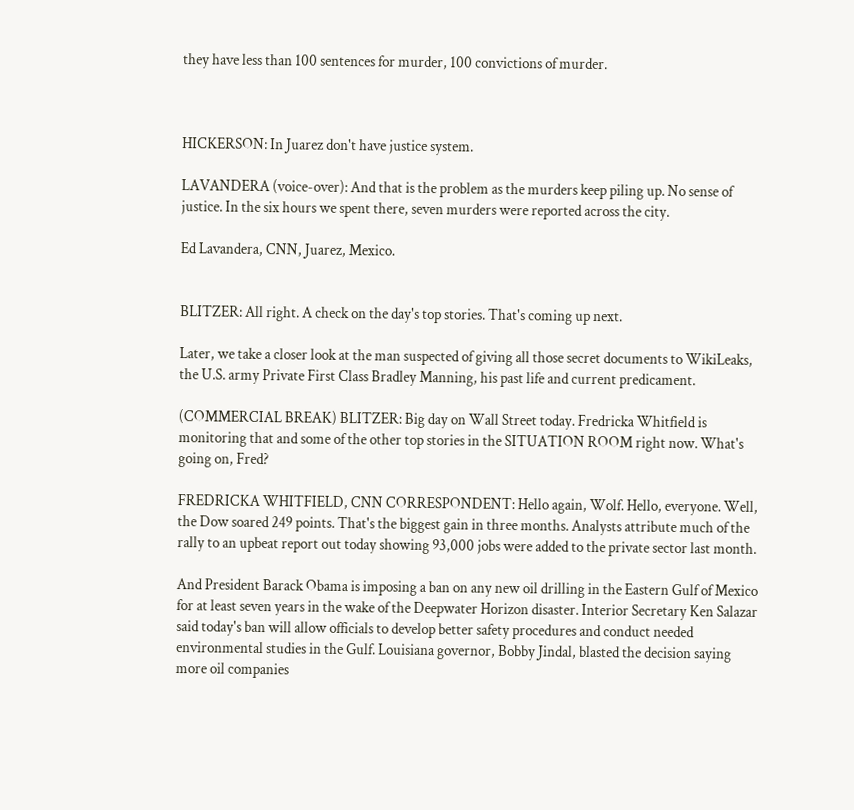they have less than 100 sentences for murder, 100 convictions of murder.



HICKERSON: In Juarez don't have justice system.

LAVANDERA (voice-over): And that is the problem as the murders keep piling up. No sense of justice. In the six hours we spent there, seven murders were reported across the city.

Ed Lavandera, CNN, Juarez, Mexico.


BLITZER: All right. A check on the day's top stories. That's coming up next.

Later, we take a closer look at the man suspected of giving all those secret documents to WikiLeaks, the U.S. army Private First Class Bradley Manning, his past life and current predicament.

(COMMERCIAL BREAK) BLITZER: Big day on Wall Street today. Fredricka Whitfield is monitoring that and some of the other top stories in the SITUATION ROOM right now. What's going on, Fred?

FREDRICKA WHITFIELD, CNN CORRESPONDENT: Hello again, Wolf. Hello, everyone. Well, the Dow soared 249 points. That's the biggest gain in three months. Analysts attribute much of the rally to an upbeat report out today showing 93,000 jobs were added to the private sector last month.

And President Barack Obama is imposing a ban on any new oil drilling in the Eastern Gulf of Mexico for at least seven years in the wake of the Deepwater Horizon disaster. Interior Secretary Ken Salazar said today's ban will allow officials to develop better safety procedures and conduct needed environmental studies in the Gulf. Louisiana governor, Bobby Jindal, blasted the decision saying more oil companies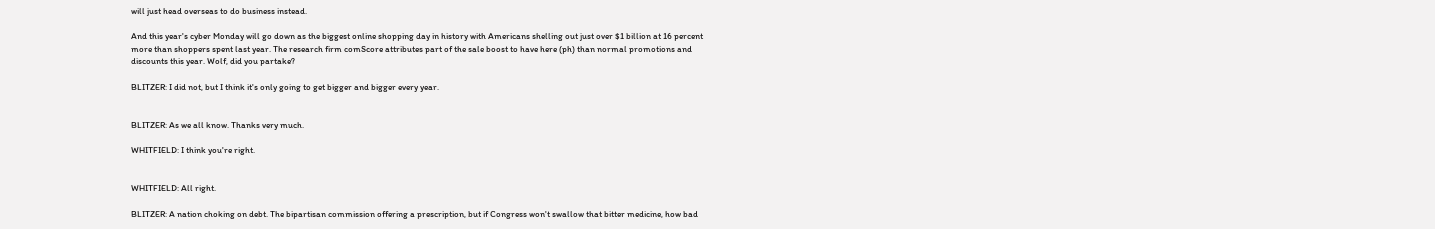will just head overseas to do business instead.

And this year's cyber Monday will go down as the biggest online shopping day in history with Americans shelling out just over $1 billion at 16 percent more than shoppers spent last year. The research firm comScore attributes part of the sale boost to have here (ph) than normal promotions and discounts this year. Wolf, did you partake?

BLITZER: I did not, but I think it's only going to get bigger and bigger every year.


BLITZER: As we all know. Thanks very much.

WHITFIELD: I think you're right.


WHITFIELD: All right.

BLITZER: A nation choking on debt. The bipartisan commission offering a prescription, but if Congress won't swallow that bitter medicine, how bad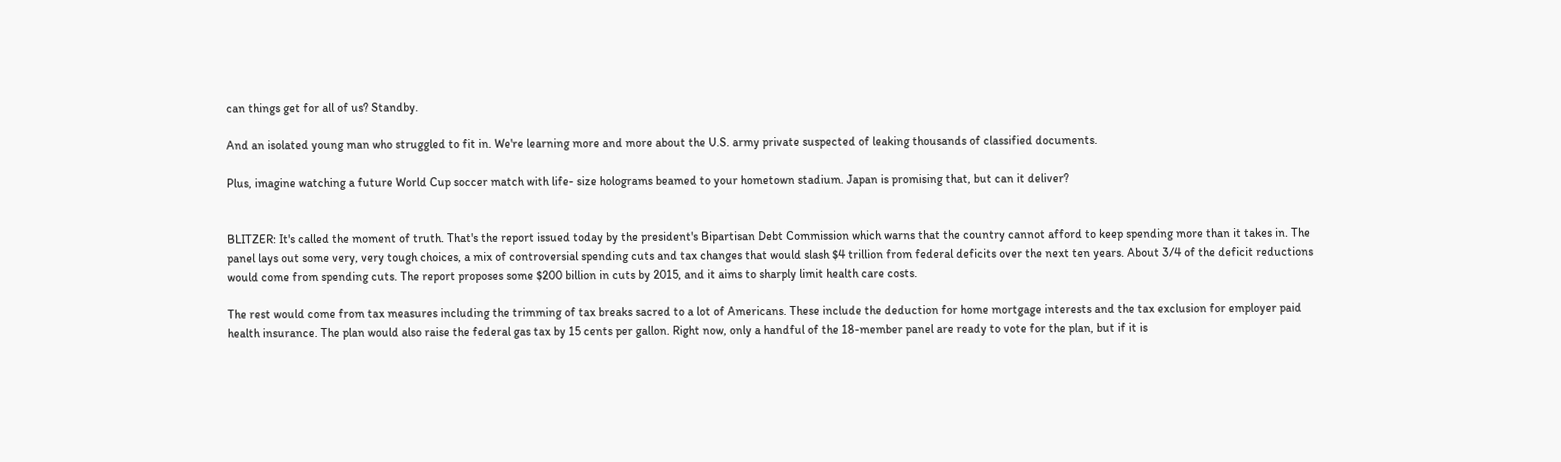can things get for all of us? Standby.

And an isolated young man who struggled to fit in. We're learning more and more about the U.S. army private suspected of leaking thousands of classified documents.

Plus, imagine watching a future World Cup soccer match with life- size holograms beamed to your hometown stadium. Japan is promising that, but can it deliver?


BLITZER: It's called the moment of truth. That's the report issued today by the president's Bipartisan Debt Commission which warns that the country cannot afford to keep spending more than it takes in. The panel lays out some very, very tough choices, a mix of controversial spending cuts and tax changes that would slash $4 trillion from federal deficits over the next ten years. About 3/4 of the deficit reductions would come from spending cuts. The report proposes some $200 billion in cuts by 2015, and it aims to sharply limit health care costs.

The rest would come from tax measures including the trimming of tax breaks sacred to a lot of Americans. These include the deduction for home mortgage interests and the tax exclusion for employer paid health insurance. The plan would also raise the federal gas tax by 15 cents per gallon. Right now, only a handful of the 18-member panel are ready to vote for the plan, but if it is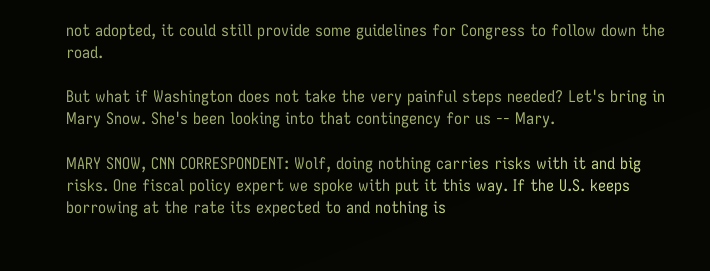not adopted, it could still provide some guidelines for Congress to follow down the road.

But what if Washington does not take the very painful steps needed? Let's bring in Mary Snow. She's been looking into that contingency for us -- Mary.

MARY SNOW, CNN CORRESPONDENT: Wolf, doing nothing carries risks with it and big risks. One fiscal policy expert we spoke with put it this way. If the U.S. keeps borrowing at the rate its expected to and nothing is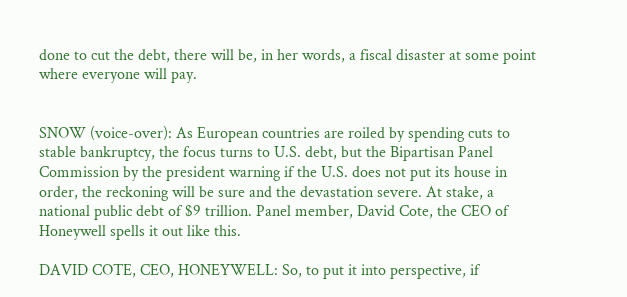done to cut the debt, there will be, in her words, a fiscal disaster at some point where everyone will pay.


SNOW (voice-over): As European countries are roiled by spending cuts to stable bankruptcy, the focus turns to U.S. debt, but the Bipartisan Panel Commission by the president warning if the U.S. does not put its house in order, the reckoning will be sure and the devastation severe. At stake, a national public debt of $9 trillion. Panel member, David Cote, the CEO of Honeywell spells it out like this.

DAVID COTE, CEO, HONEYWELL: So, to put it into perspective, if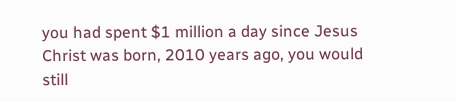you had spent $1 million a day since Jesus Christ was born, 2010 years ago, you would still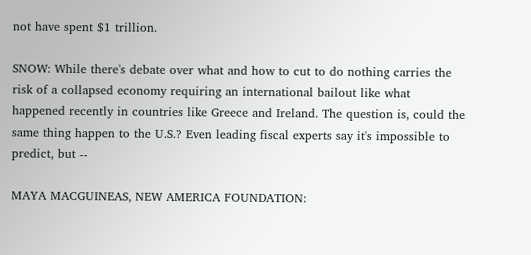not have spent $1 trillion.

SNOW: While there's debate over what and how to cut to do nothing carries the risk of a collapsed economy requiring an international bailout like what happened recently in countries like Greece and Ireland. The question is, could the same thing happen to the U.S.? Even leading fiscal experts say it's impossible to predict, but --

MAYA MACGUINEAS, NEW AMERICA FOUNDATION: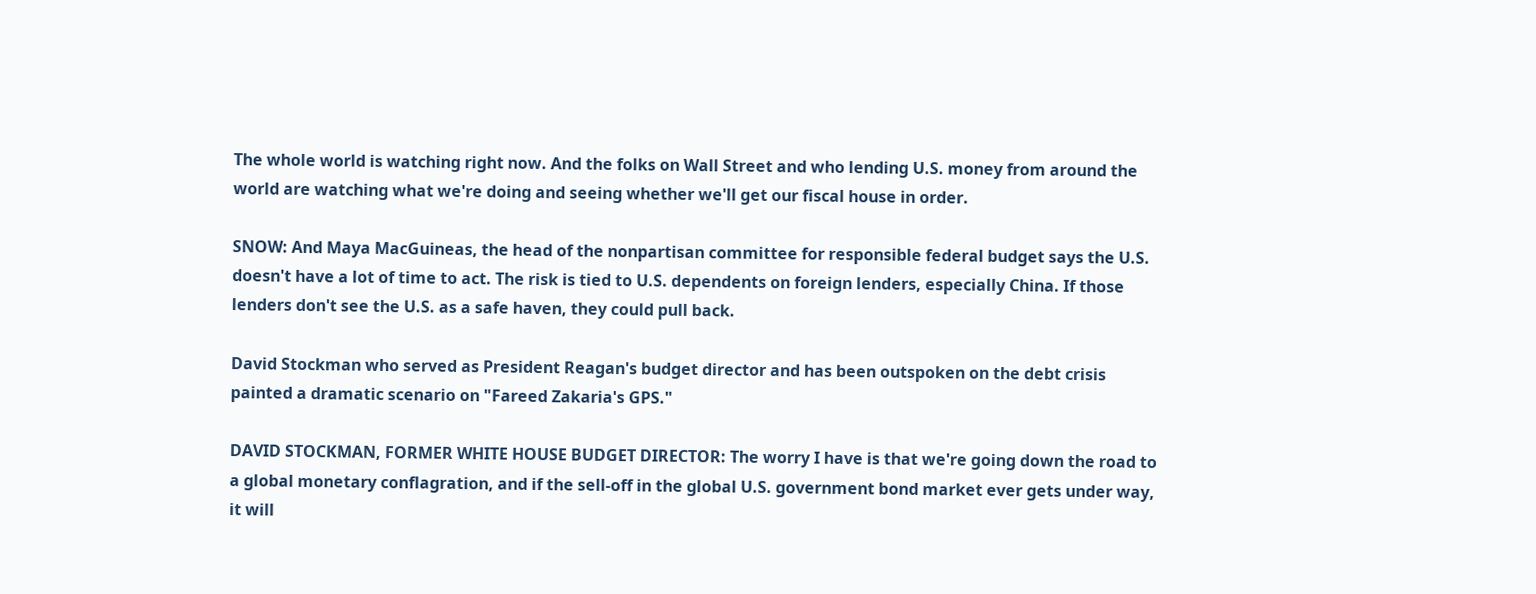The whole world is watching right now. And the folks on Wall Street and who lending U.S. money from around the world are watching what we're doing and seeing whether we'll get our fiscal house in order.

SNOW: And Maya MacGuineas, the head of the nonpartisan committee for responsible federal budget says the U.S. doesn't have a lot of time to act. The risk is tied to U.S. dependents on foreign lenders, especially China. If those lenders don't see the U.S. as a safe haven, they could pull back.

David Stockman who served as President Reagan's budget director and has been outspoken on the debt crisis painted a dramatic scenario on "Fareed Zakaria's GPS."

DAVID STOCKMAN, FORMER WHITE HOUSE BUDGET DIRECTOR: The worry I have is that we're going down the road to a global monetary conflagration, and if the sell-off in the global U.S. government bond market ever gets under way, it will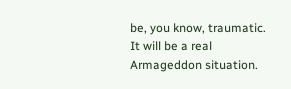be, you know, traumatic. It will be a real Armageddon situation.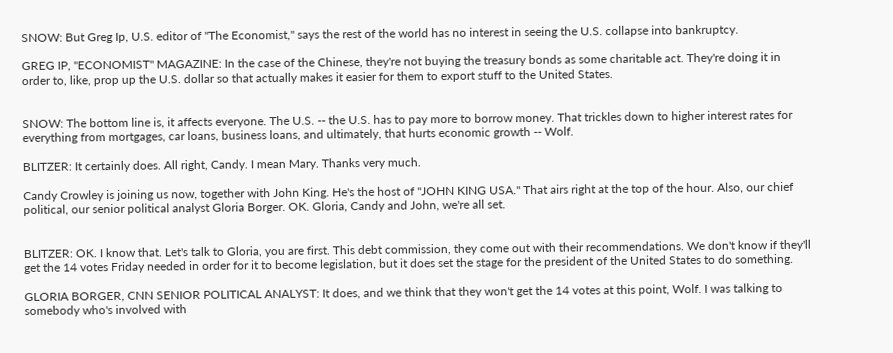SNOW: But Greg Ip, U.S. editor of "The Economist," says the rest of the world has no interest in seeing the U.S. collapse into bankruptcy.

GREG IP, "ECONOMIST" MAGAZINE: In the case of the Chinese, they're not buying the treasury bonds as some charitable act. They're doing it in order to, like, prop up the U.S. dollar so that actually makes it easier for them to export stuff to the United States.


SNOW: The bottom line is, it affects everyone. The U.S. -- the U.S. has to pay more to borrow money. That trickles down to higher interest rates for everything from mortgages, car loans, business loans, and ultimately, that hurts economic growth -- Wolf.

BLITZER: It certainly does. All right, Candy. I mean Mary. Thanks very much.

Candy Crowley is joining us now, together with John King. He's the host of "JOHN KING USA." That airs right at the top of the hour. Also, our chief political, our senior political analyst Gloria Borger. OK. Gloria, Candy and John, we're all set.


BLITZER: OK. I know that. Let's talk to Gloria, you are first. This debt commission, they come out with their recommendations. We don't know if they'll get the 14 votes Friday needed in order for it to become legislation, but it does set the stage for the president of the United States to do something.

GLORIA BORGER, CNN SENIOR POLITICAL ANALYST: It does, and we think that they won't get the 14 votes at this point, Wolf. I was talking to somebody who's involved with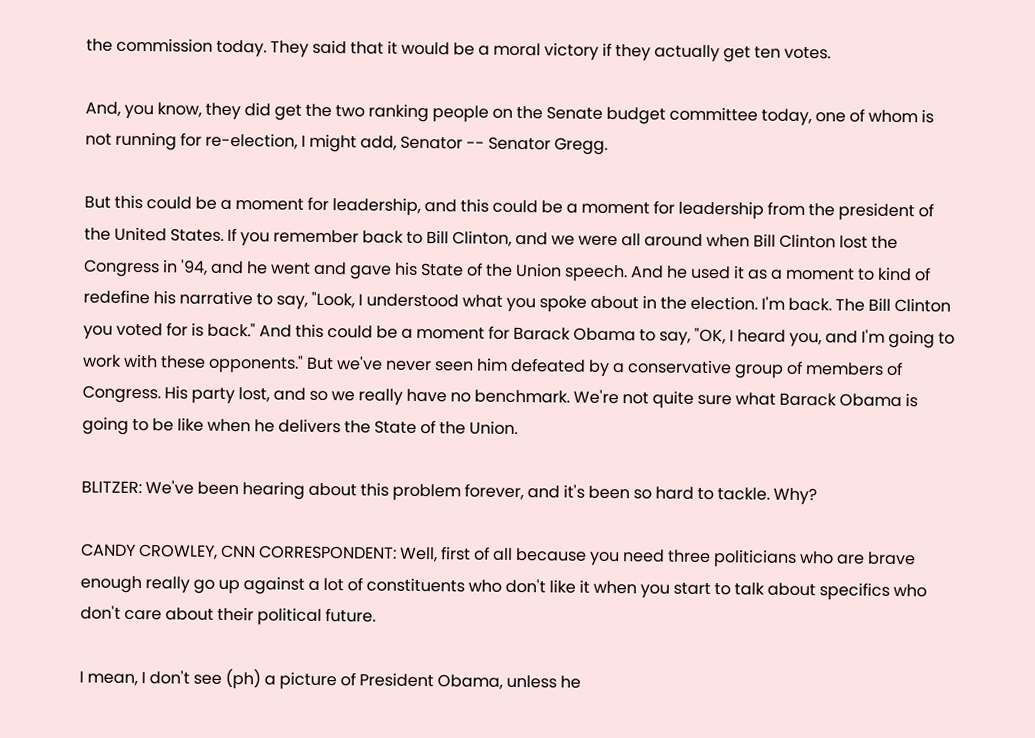the commission today. They said that it would be a moral victory if they actually get ten votes.

And, you know, they did get the two ranking people on the Senate budget committee today, one of whom is not running for re-election, I might add, Senator -- Senator Gregg.

But this could be a moment for leadership, and this could be a moment for leadership from the president of the United States. If you remember back to Bill Clinton, and we were all around when Bill Clinton lost the Congress in '94, and he went and gave his State of the Union speech. And he used it as a moment to kind of redefine his narrative to say, "Look, I understood what you spoke about in the election. I'm back. The Bill Clinton you voted for is back." And this could be a moment for Barack Obama to say, "OK, I heard you, and I'm going to work with these opponents." But we've never seen him defeated by a conservative group of members of Congress. His party lost, and so we really have no benchmark. We're not quite sure what Barack Obama is going to be like when he delivers the State of the Union.

BLITZER: We've been hearing about this problem forever, and it's been so hard to tackle. Why?

CANDY CROWLEY, CNN CORRESPONDENT: Well, first of all because you need three politicians who are brave enough really go up against a lot of constituents who don't like it when you start to talk about specifics who don't care about their political future.

I mean, I don't see (ph) a picture of President Obama, unless he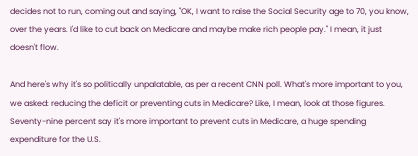decides not to run, coming out and saying, "OK, I want to raise the Social Security age to 70, you know, over the years. I'd like to cut back on Medicare and maybe make rich people pay." I mean, it just doesn't flow.

And here's why it's so politically unpalatable, as per a recent CNN poll. What's more important to you, we asked: reducing the deficit or preventing cuts in Medicare? Like, I mean, look at those figures. Seventy-nine percent say it's more important to prevent cuts in Medicare, a huge spending expenditure for the U.S.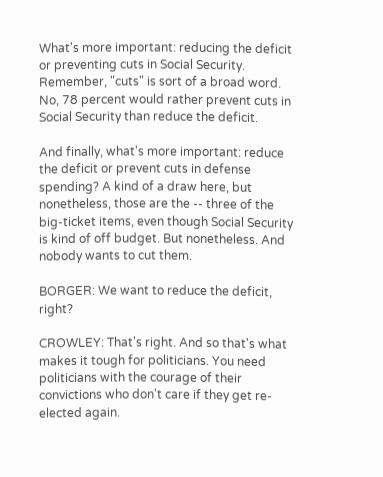What's more important: reducing the deficit or preventing cuts in Social Security. Remember, "cuts" is sort of a broad word. No, 78 percent would rather prevent cuts in Social Security than reduce the deficit.

And finally, what's more important: reduce the deficit or prevent cuts in defense spending? A kind of a draw here, but nonetheless, those are the -- three of the big-ticket items, even though Social Security is kind of off budget. But nonetheless. And nobody wants to cut them.

BORGER: We want to reduce the deficit, right?

CROWLEY: That's right. And so that's what makes it tough for politicians. You need politicians with the courage of their convictions who don't care if they get re-elected again.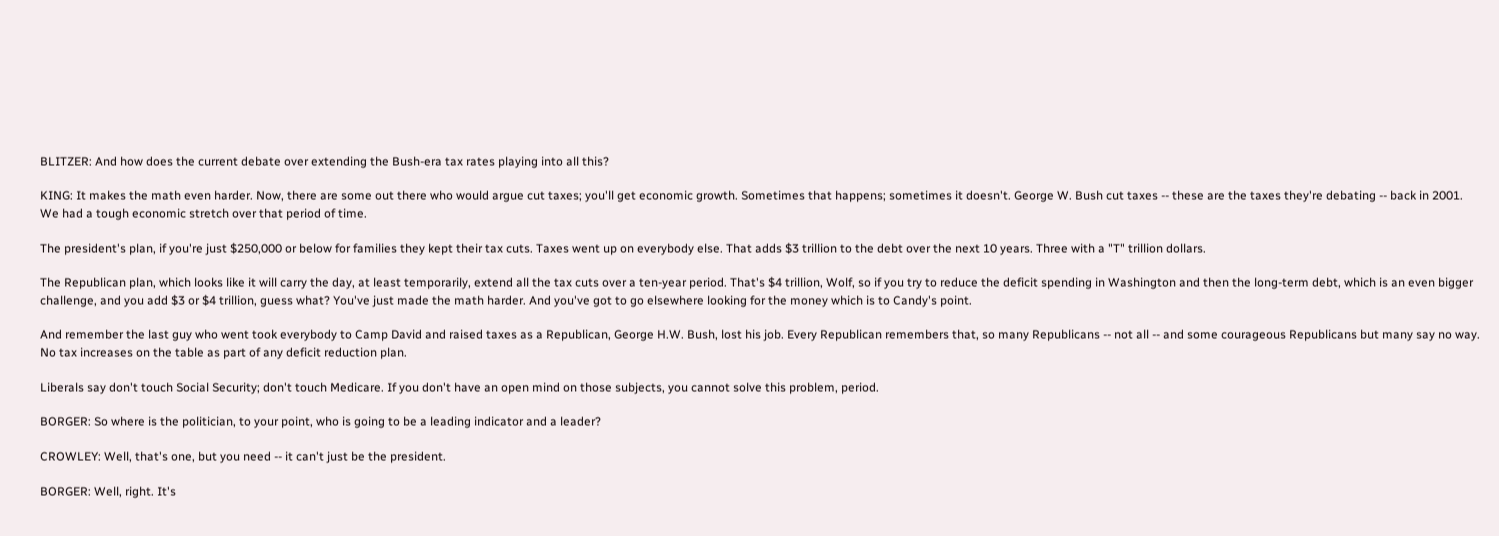BLITZER: And how does the current debate over extending the Bush-era tax rates playing into all this?

KING: It makes the math even harder. Now, there are some out there who would argue cut taxes; you'll get economic growth. Sometimes that happens; sometimes it doesn't. George W. Bush cut taxes -- these are the taxes they're debating -- back in 2001. We had a tough economic stretch over that period of time.

The president's plan, if you're just $250,000 or below for families they kept their tax cuts. Taxes went up on everybody else. That adds $3 trillion to the debt over the next 10 years. Three with a "T" trillion dollars.

The Republican plan, which looks like it will carry the day, at least temporarily, extend all the tax cuts over a ten-year period. That's $4 trillion, Wolf, so if you try to reduce the deficit spending in Washington and then the long-term debt, which is an even bigger challenge, and you add $3 or $4 trillion, guess what? You've just made the math harder. And you've got to go elsewhere looking for the money which is to Candy's point.

And remember the last guy who went took everybody to Camp David and raised taxes as a Republican, George H.W. Bush, lost his job. Every Republican remembers that, so many Republicans -- not all -- and some courageous Republicans but many say no way. No tax increases on the table as part of any deficit reduction plan.

Liberals say don't touch Social Security; don't touch Medicare. If you don't have an open mind on those subjects, you cannot solve this problem, period.

BORGER: So where is the politician, to your point, who is going to be a leading indicator and a leader?

CROWLEY: Well, that's one, but you need -- it can't just be the president.

BORGER: Well, right. It's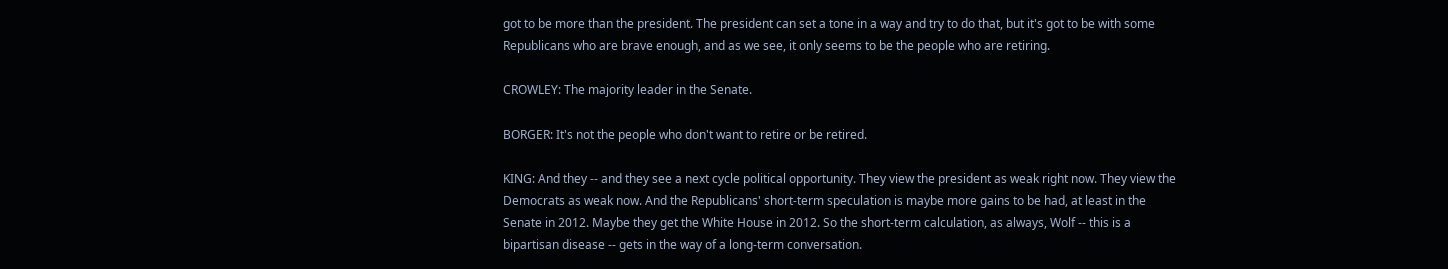got to be more than the president. The president can set a tone in a way and try to do that, but it's got to be with some Republicans who are brave enough, and as we see, it only seems to be the people who are retiring.

CROWLEY: The majority leader in the Senate.

BORGER: It's not the people who don't want to retire or be retired.

KING: And they -- and they see a next cycle political opportunity. They view the president as weak right now. They view the Democrats as weak now. And the Republicans' short-term speculation is maybe more gains to be had, at least in the Senate in 2012. Maybe they get the White House in 2012. So the short-term calculation, as always, Wolf -- this is a bipartisan disease -- gets in the way of a long-term conversation.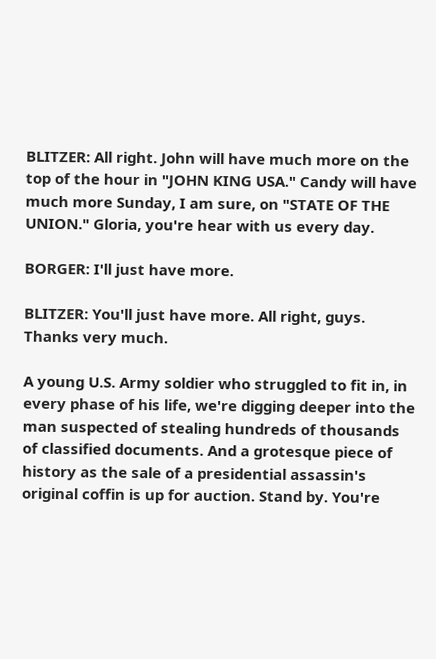BLITZER: All right. John will have much more on the top of the hour in "JOHN KING USA." Candy will have much more Sunday, I am sure, on "STATE OF THE UNION." Gloria, you're hear with us every day.

BORGER: I'll just have more.

BLITZER: You'll just have more. All right, guys. Thanks very much.

A young U.S. Army soldier who struggled to fit in, in every phase of his life, we're digging deeper into the man suspected of stealing hundreds of thousands of classified documents. And a grotesque piece of history as the sale of a presidential assassin's original coffin is up for auction. Stand by. You're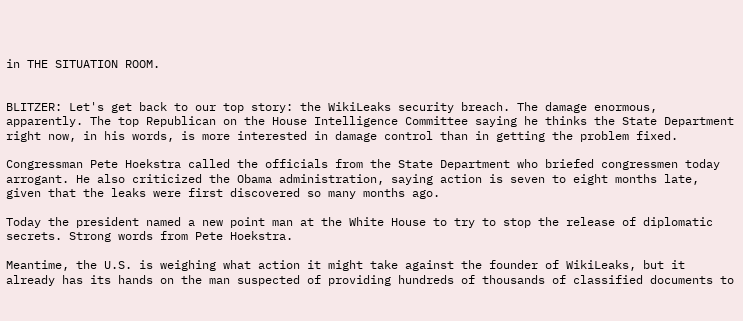in THE SITUATION ROOM.


BLITZER: Let's get back to our top story: the WikiLeaks security breach. The damage enormous, apparently. The top Republican on the House Intelligence Committee saying he thinks the State Department right now, in his words, is more interested in damage control than in getting the problem fixed.

Congressman Pete Hoekstra called the officials from the State Department who briefed congressmen today arrogant. He also criticized the Obama administration, saying action is seven to eight months late, given that the leaks were first discovered so many months ago.

Today the president named a new point man at the White House to try to stop the release of diplomatic secrets. Strong words from Pete Hoekstra.

Meantime, the U.S. is weighing what action it might take against the founder of WikiLeaks, but it already has its hands on the man suspected of providing hundreds of thousands of classified documents to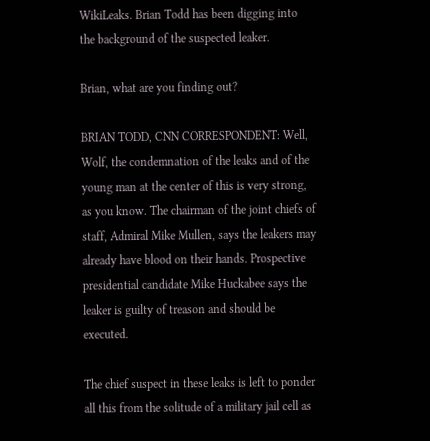WikiLeaks. Brian Todd has been digging into the background of the suspected leaker.

Brian, what are you finding out?

BRIAN TODD, CNN CORRESPONDENT: Well, Wolf, the condemnation of the leaks and of the young man at the center of this is very strong, as you know. The chairman of the joint chiefs of staff, Admiral Mike Mullen, says the leakers may already have blood on their hands. Prospective presidential candidate Mike Huckabee says the leaker is guilty of treason and should be executed.

The chief suspect in these leaks is left to ponder all this from the solitude of a military jail cell as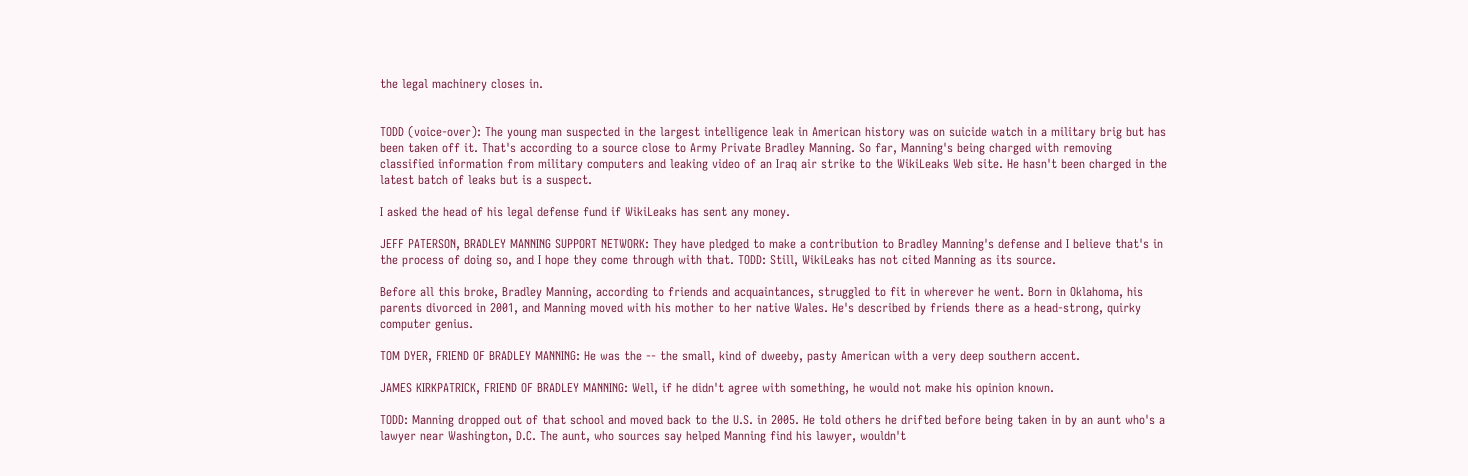the legal machinery closes in.


TODD (voice-over): The young man suspected in the largest intelligence leak in American history was on suicide watch in a military brig but has been taken off it. That's according to a source close to Army Private Bradley Manning. So far, Manning's being charged with removing classified information from military computers and leaking video of an Iraq air strike to the WikiLeaks Web site. He hasn't been charged in the latest batch of leaks but is a suspect.

I asked the head of his legal defense fund if WikiLeaks has sent any money.

JEFF PATERSON, BRADLEY MANNING SUPPORT NETWORK: They have pledged to make a contribution to Bradley Manning's defense and I believe that's in the process of doing so, and I hope they come through with that. TODD: Still, WikiLeaks has not cited Manning as its source.

Before all this broke, Bradley Manning, according to friends and acquaintances, struggled to fit in wherever he went. Born in Oklahoma, his parents divorced in 2001, and Manning moved with his mother to her native Wales. He's described by friends there as a head-strong, quirky computer genius.

TOM DYER, FRIEND OF BRADLEY MANNING: He was the -- the small, kind of dweeby, pasty American with a very deep southern accent.

JAMES KIRKPATRICK, FRIEND OF BRADLEY MANNING: Well, if he didn't agree with something, he would not make his opinion known.

TODD: Manning dropped out of that school and moved back to the U.S. in 2005. He told others he drifted before being taken in by an aunt who's a lawyer near Washington, D.C. The aunt, who sources say helped Manning find his lawyer, wouldn't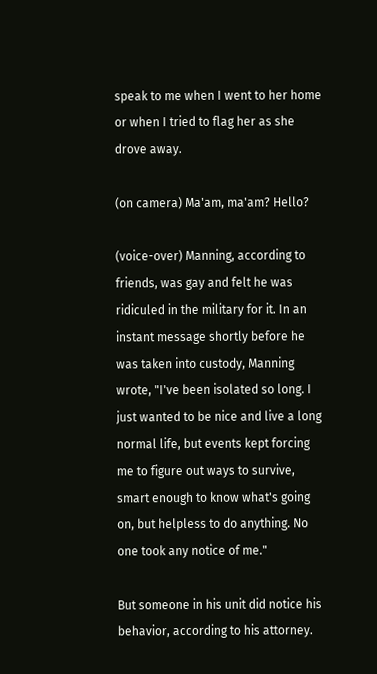speak to me when I went to her home or when I tried to flag her as she drove away.

(on camera) Ma'am, ma'am? Hello?

(voice-over) Manning, according to friends, was gay and felt he was ridiculed in the military for it. In an instant message shortly before he was taken into custody, Manning wrote, "I've been isolated so long. I just wanted to be nice and live a long normal life, but events kept forcing me to figure out ways to survive, smart enough to know what's going on, but helpless to do anything. No one took any notice of me."

But someone in his unit did notice his behavior, according to his attorney.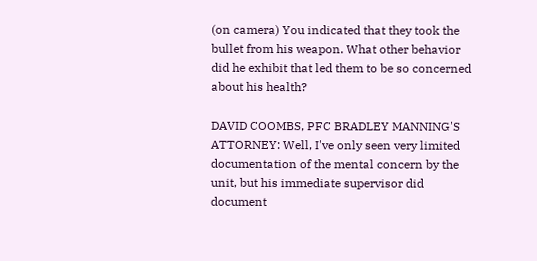(on camera) You indicated that they took the bullet from his weapon. What other behavior did he exhibit that led them to be so concerned about his health?

DAVID COOMBS, PFC BRADLEY MANNING'S ATTORNEY: Well, I've only seen very limited documentation of the mental concern by the unit, but his immediate supervisor did document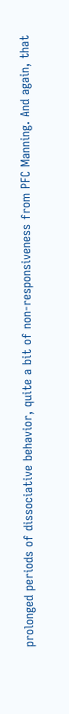prolonged periods of dissociative behavior, quite a bit of non-responsiveness from PFC Manning. And again, that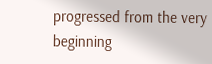progressed from the very beginning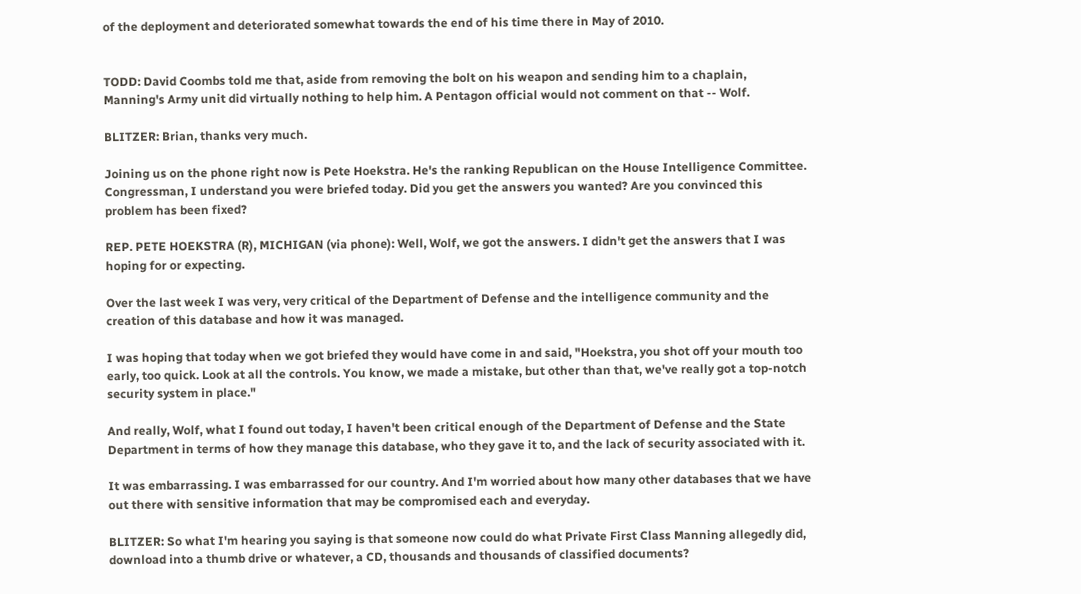of the deployment and deteriorated somewhat towards the end of his time there in May of 2010.


TODD: David Coombs told me that, aside from removing the bolt on his weapon and sending him to a chaplain, Manning's Army unit did virtually nothing to help him. A Pentagon official would not comment on that -- Wolf.

BLITZER: Brian, thanks very much.

Joining us on the phone right now is Pete Hoekstra. He's the ranking Republican on the House Intelligence Committee. Congressman, I understand you were briefed today. Did you get the answers you wanted? Are you convinced this problem has been fixed?

REP. PETE HOEKSTRA (R), MICHIGAN (via phone): Well, Wolf, we got the answers. I didn't get the answers that I was hoping for or expecting.

Over the last week I was very, very critical of the Department of Defense and the intelligence community and the creation of this database and how it was managed.

I was hoping that today when we got briefed they would have come in and said, "Hoekstra, you shot off your mouth too early, too quick. Look at all the controls. You know, we made a mistake, but other than that, we've really got a top-notch security system in place."

And really, Wolf, what I found out today, I haven't been critical enough of the Department of Defense and the State Department in terms of how they manage this database, who they gave it to, and the lack of security associated with it.

It was embarrassing. I was embarrassed for our country. And I'm worried about how many other databases that we have out there with sensitive information that may be compromised each and everyday.

BLITZER: So what I'm hearing you saying is that someone now could do what Private First Class Manning allegedly did, download into a thumb drive or whatever, a CD, thousands and thousands of classified documents?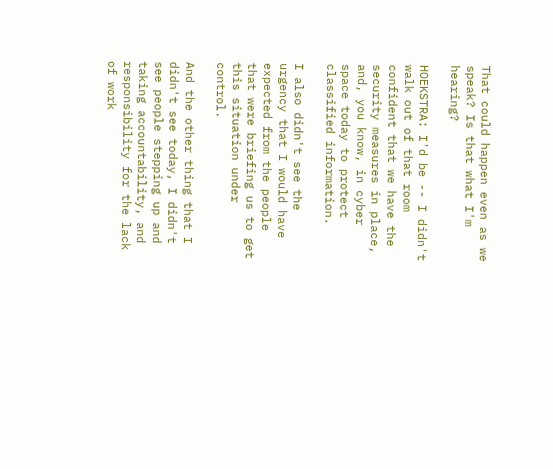That could happen even as we speak? Is that what I'm hearing?

HOEKSTRA: I'd be -- I didn't walk out of that room confident that we have the security measures in place, and, you know, in cyber space today to protect classified information.

I also didn't see the urgency that I would have expected from the people that were briefing us to get this situation under control.

And the other thing that I didn't see today, I didn't see people stepping up and taking accountability, and responsibility for the lack of work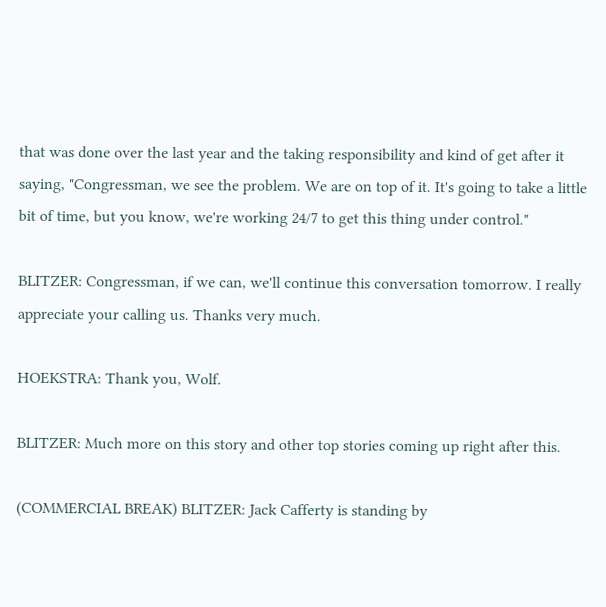that was done over the last year and the taking responsibility and kind of get after it saying, "Congressman, we see the problem. We are on top of it. It's going to take a little bit of time, but you know, we're working 24/7 to get this thing under control."

BLITZER: Congressman, if we can, we'll continue this conversation tomorrow. I really appreciate your calling us. Thanks very much.

HOEKSTRA: Thank you, Wolf.

BLITZER: Much more on this story and other top stories coming up right after this.

(COMMERCIAL BREAK) BLITZER: Jack Cafferty is standing by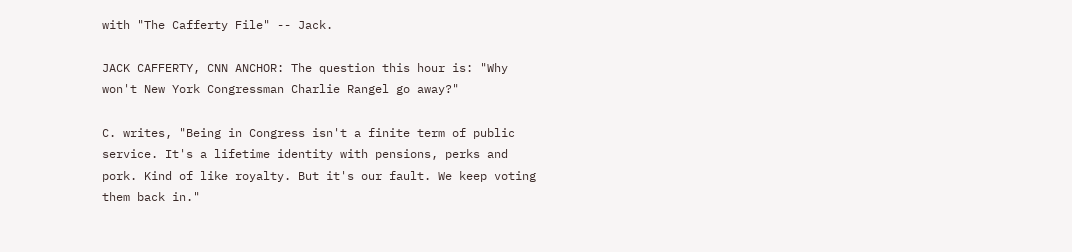with "The Cafferty File" -- Jack.

JACK CAFFERTY, CNN ANCHOR: The question this hour is: "Why won't New York Congressman Charlie Rangel go away?"

C. writes, "Being in Congress isn't a finite term of public service. It's a lifetime identity with pensions, perks and pork. Kind of like royalty. But it's our fault. We keep voting them back in."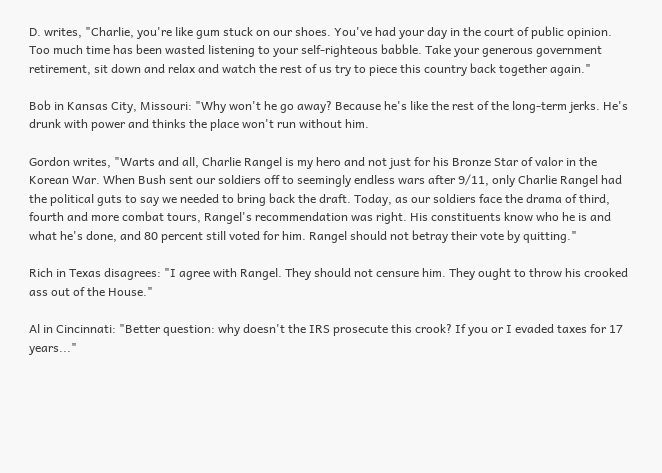D. writes, "Charlie, you're like gum stuck on our shoes. You've had your day in the court of public opinion. Too much time has been wasted listening to your self-righteous babble. Take your generous government retirement, sit down and relax and watch the rest of us try to piece this country back together again."

Bob in Kansas City, Missouri: "Why won't he go away? Because he's like the rest of the long-term jerks. He's drunk with power and thinks the place won't run without him.

Gordon writes, "Warts and all, Charlie Rangel is my hero and not just for his Bronze Star of valor in the Korean War. When Bush sent our soldiers off to seemingly endless wars after 9/11, only Charlie Rangel had the political guts to say we needed to bring back the draft. Today, as our soldiers face the drama of third, fourth and more combat tours, Rangel's recommendation was right. His constituents know who he is and what he's done, and 80 percent still voted for him. Rangel should not betray their vote by quitting."

Rich in Texas disagrees: "I agree with Rangel. They should not censure him. They ought to throw his crooked ass out of the House."

Al in Cincinnati: "Better question: why doesn't the IRS prosecute this crook? If you or I evaded taxes for 17 years..."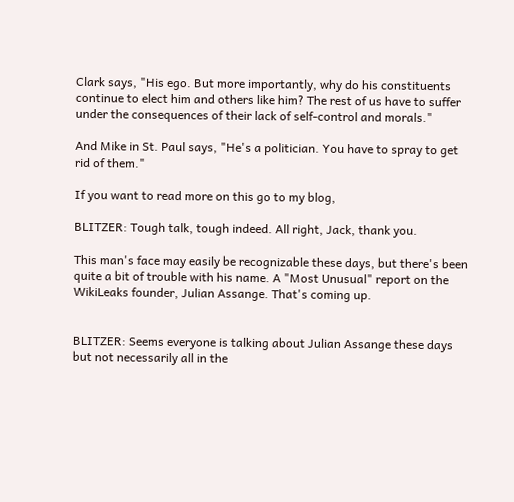Clark says, "His ego. But more importantly, why do his constituents continue to elect him and others like him? The rest of us have to suffer under the consequences of their lack of self-control and morals."

And Mike in St. Paul says, "He's a politician. You have to spray to get rid of them."

If you want to read more on this go to my blog,

BLITZER: Tough talk, tough indeed. All right, Jack, thank you.

This man's face may easily be recognizable these days, but there's been quite a bit of trouble with his name. A "Most Unusual" report on the WikiLeaks founder, Julian Assange. That's coming up.


BLITZER: Seems everyone is talking about Julian Assange these days but not necessarily all in the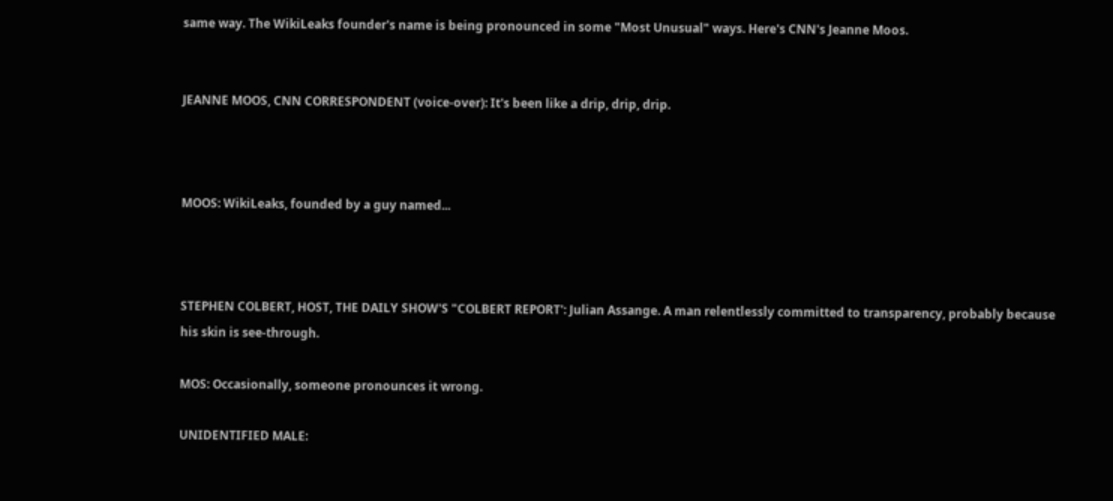same way. The WikiLeaks founder's name is being pronounced in some "Most Unusual" ways. Here's CNN's Jeanne Moos.


JEANNE MOOS, CNN CORRESPONDENT (voice-over): It's been like a drip, drip, drip.



MOOS: WikiLeaks, founded by a guy named...



STEPHEN COLBERT, HOST, THE DAILY SHOW'S "COLBERT REPORT': Julian Assange. A man relentlessly committed to transparency, probably because his skin is see-through.

MOS: Occasionally, someone pronounces it wrong.

UNIDENTIFIED MALE: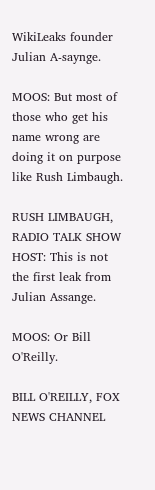WikiLeaks founder Julian A-saynge.

MOOS: But most of those who get his name wrong are doing it on purpose like Rush Limbaugh.

RUSH LIMBAUGH, RADIO TALK SHOW HOST: This is not the first leak from Julian Assange.

MOOS: Or Bill O'Reilly.

BILL O'REILLY, FOX NEWS CHANNEL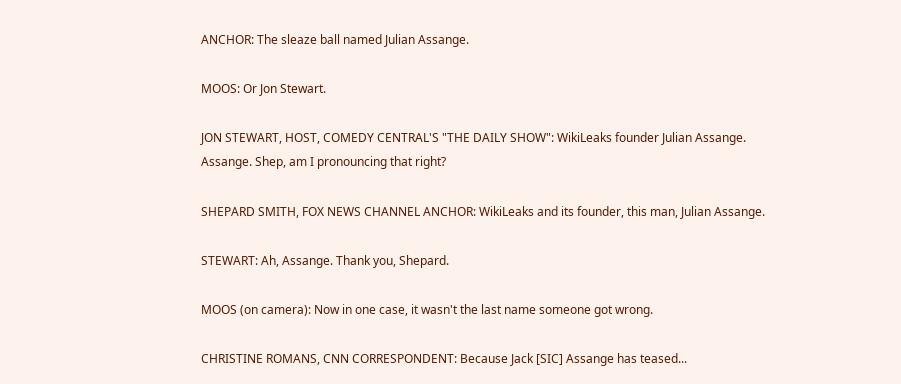ANCHOR: The sleaze ball named Julian Assange.

MOOS: Or Jon Stewart.

JON STEWART, HOST, COMEDY CENTRAL'S "THE DAILY SHOW": WikiLeaks founder Julian Assange. Assange. Shep, am I pronouncing that right?

SHEPARD SMITH, FOX NEWS CHANNEL ANCHOR: WikiLeaks and its founder, this man, Julian Assange.

STEWART: Ah, Assange. Thank you, Shepard.

MOOS (on camera): Now in one case, it wasn't the last name someone got wrong.

CHRISTINE ROMANS, CNN CORRESPONDENT: Because Jack [SIC] Assange has teased...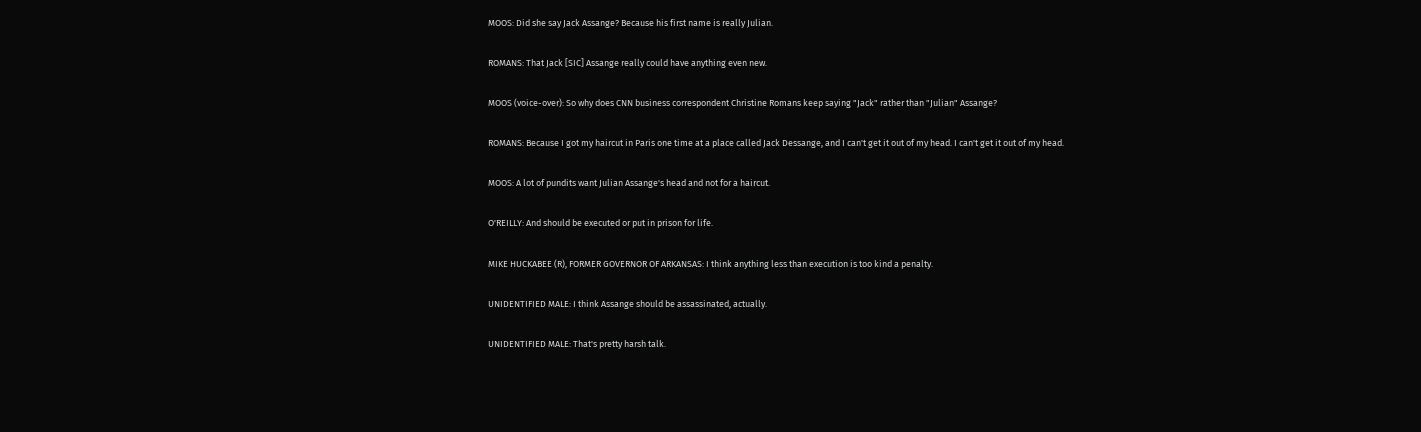MOOS: Did she say Jack Assange? Because his first name is really Julian.

ROMANS: That Jack [SIC] Assange really could have anything even new.

MOOS (voice-over): So why does CNN business correspondent Christine Romans keep saying "Jack" rather than "Julian" Assange?

ROMANS: Because I got my haircut in Paris one time at a place called Jack Dessange, and I can't get it out of my head. I can't get it out of my head.

MOOS: A lot of pundits want Julian Assange's head and not for a haircut.

O'REILLY: And should be executed or put in prison for life.

MIKE HUCKABEE (R), FORMER GOVERNOR OF ARKANSAS: I think anything less than execution is too kind a penalty.

UNIDENTIFIED MALE: I think Assange should be assassinated, actually.

UNIDENTIFIED MALE: That's pretty harsh talk.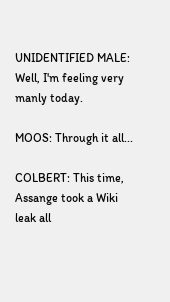UNIDENTIFIED MALE: Well, I'm feeling very manly today.

MOOS: Through it all...

COLBERT: This time, Assange took a Wiki leak all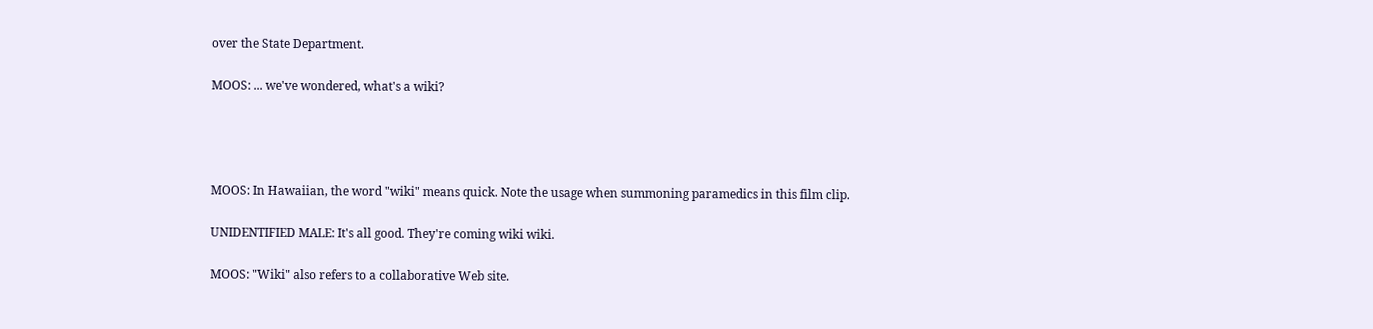over the State Department.

MOOS: ... we've wondered, what's a wiki?




MOOS: In Hawaiian, the word "wiki" means quick. Note the usage when summoning paramedics in this film clip.

UNIDENTIFIED MALE: It's all good. They're coming wiki wiki.

MOOS: "Wiki" also refers to a collaborative Web site.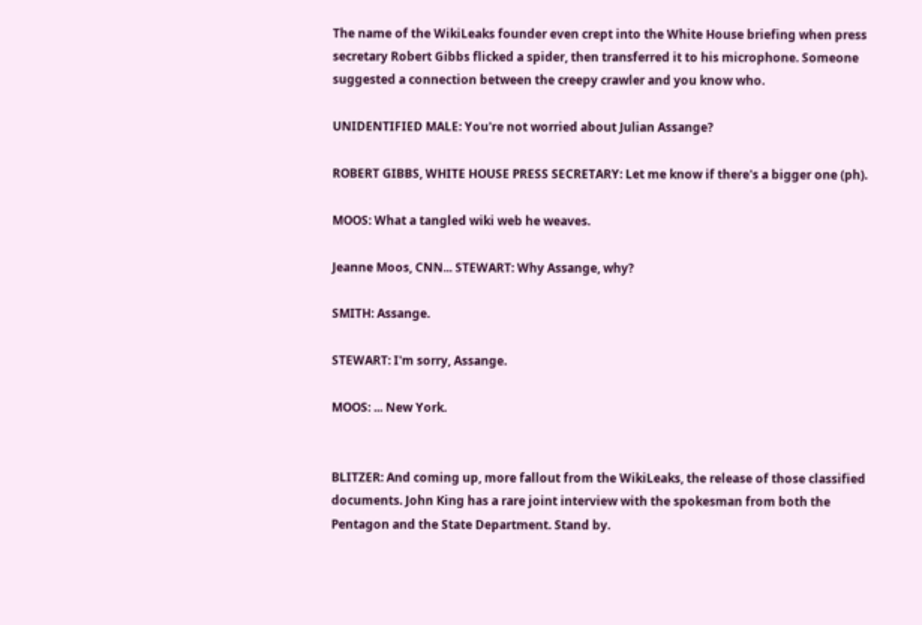The name of the WikiLeaks founder even crept into the White House briefing when press secretary Robert Gibbs flicked a spider, then transferred it to his microphone. Someone suggested a connection between the creepy crawler and you know who.

UNIDENTIFIED MALE: You're not worried about Julian Assange?

ROBERT GIBBS, WHITE HOUSE PRESS SECRETARY: Let me know if there's a bigger one (ph).

MOOS: What a tangled wiki web he weaves.

Jeanne Moos, CNN... STEWART: Why Assange, why?

SMITH: Assange.

STEWART: I'm sorry, Assange.

MOOS: ... New York.


BLITZER: And coming up, more fallout from the WikiLeaks, the release of those classified documents. John King has a rare joint interview with the spokesman from both the Pentagon and the State Department. Stand by.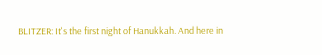BLITZER: It's the first night of Hanukkah. And here in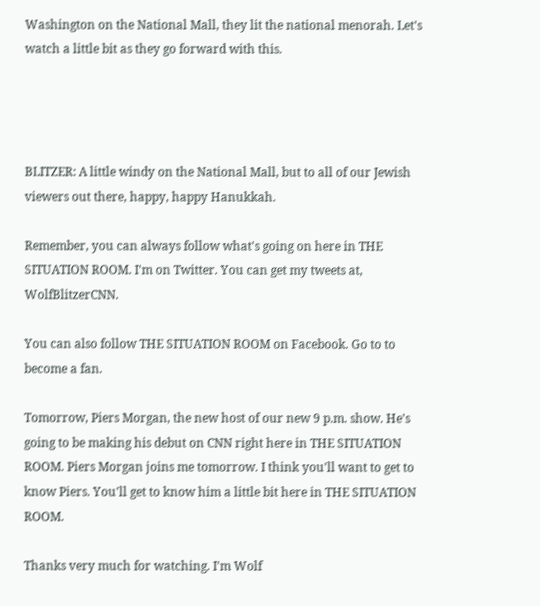Washington on the National Mall, they lit the national menorah. Let's watch a little bit as they go forward with this.




BLITZER: A little windy on the National Mall, but to all of our Jewish viewers out there, happy, happy Hanukkah.

Remember, you can always follow what's going on here in THE SITUATION ROOM. I'm on Twitter. You can get my tweets at, WolfBlitzerCNN.

You can also follow THE SITUATION ROOM on Facebook. Go to to become a fan.

Tomorrow, Piers Morgan, the new host of our new 9 p.m. show. He's going to be making his debut on CNN right here in THE SITUATION ROOM. Piers Morgan joins me tomorrow. I think you'll want to get to know Piers. You'll get to know him a little bit here in THE SITUATION ROOM.

Thanks very much for watching. I'm Wolf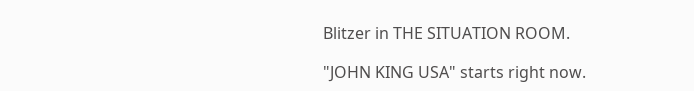Blitzer in THE SITUATION ROOM.

"JOHN KING USA" starts right now.